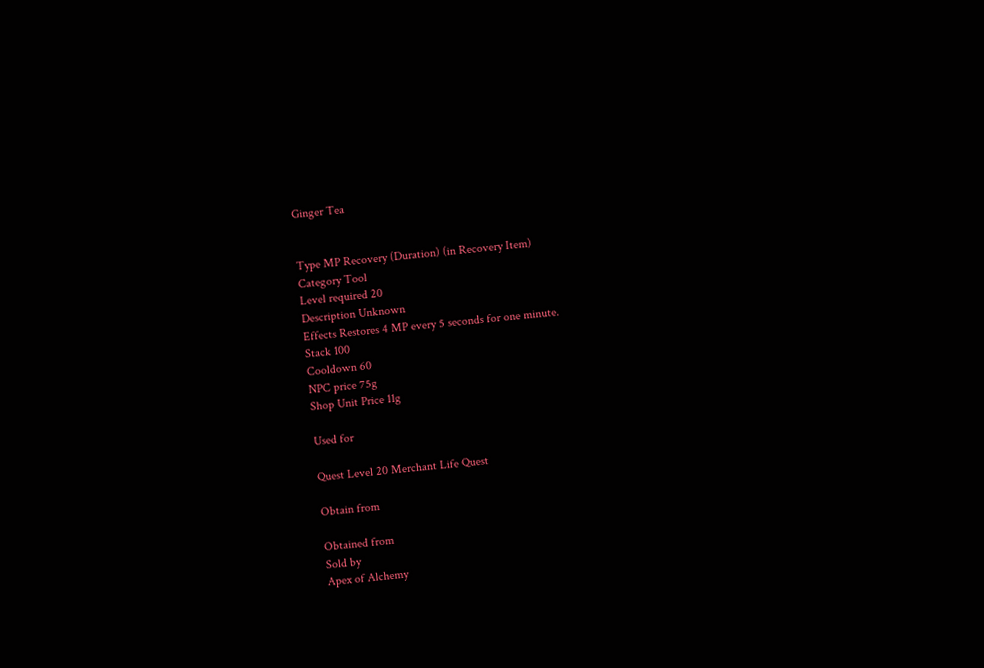Ginger Tea


Type MP Recovery (Duration) (in Recovery Item)
Category Tool
Level required 20
Description Unknown
Effects Restores 4 MP every 5 seconds for one minute.
Stack 100
Cooldown 60
NPC price 75g
Shop Unit Price 11g

Used for

Quest Level 20 Merchant Life Quest

Obtain from

Obtained from
Sold by
Apex of Alchemy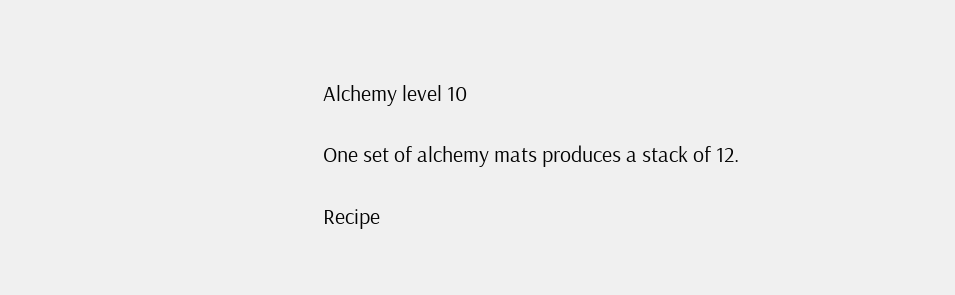Alchemy level 10

One set of alchemy mats produces a stack of 12.

Recipe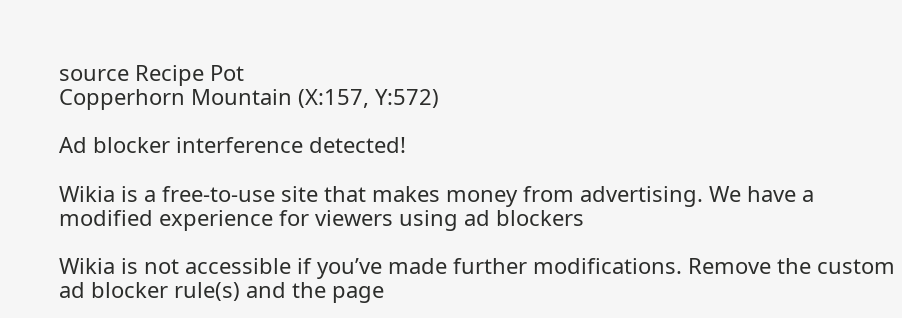source Recipe Pot
Copperhorn Mountain (X:157, Y:572)

Ad blocker interference detected!

Wikia is a free-to-use site that makes money from advertising. We have a modified experience for viewers using ad blockers

Wikia is not accessible if you’ve made further modifications. Remove the custom ad blocker rule(s) and the page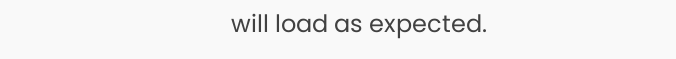will load as expected.